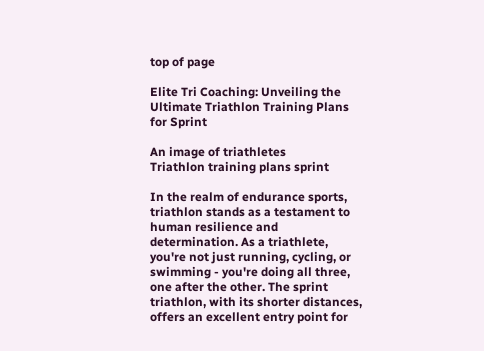top of page

Elite Tri Coaching: Unveiling the Ultimate Triathlon Training Plans for Sprint

An image of triathletes
Triathlon training plans sprint

In the realm of endurance sports, triathlon stands as a testament to human resilience and determination. As a triathlete, you're not just running, cycling, or swimming - you're doing all three, one after the other. The sprint triathlon, with its shorter distances, offers an excellent entry point for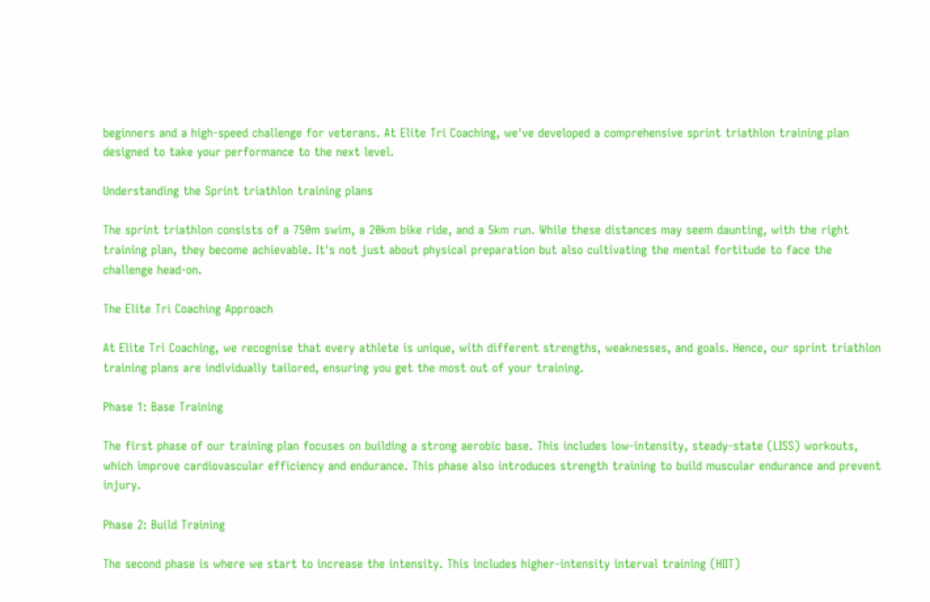beginners and a high-speed challenge for veterans. At Elite Tri Coaching, we've developed a comprehensive sprint triathlon training plan designed to take your performance to the next level.

Understanding the Sprint triathlon training plans

The sprint triathlon consists of a 750m swim, a 20km bike ride, and a 5km run. While these distances may seem daunting, with the right training plan, they become achievable. It's not just about physical preparation but also cultivating the mental fortitude to face the challenge head-on.

The Elite Tri Coaching Approach

At Elite Tri Coaching, we recognise that every athlete is unique, with different strengths, weaknesses, and goals. Hence, our sprint triathlon training plans are individually tailored, ensuring you get the most out of your training.

Phase 1: Base Training

The first phase of our training plan focuses on building a strong aerobic base. This includes low-intensity, steady-state (LISS) workouts, which improve cardiovascular efficiency and endurance. This phase also introduces strength training to build muscular endurance and prevent injury.

Phase 2: Build Training

The second phase is where we start to increase the intensity. This includes higher-intensity interval training (HIIT)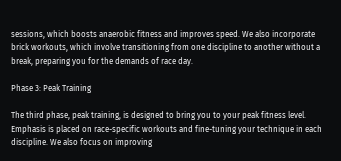sessions, which boosts anaerobic fitness and improves speed. We also incorporate brick workouts, which involve transitioning from one discipline to another without a break, preparing you for the demands of race day.

Phase 3: Peak Training

The third phase, peak training, is designed to bring you to your peak fitness level. Emphasis is placed on race-specific workouts and fine-tuning your technique in each discipline. We also focus on improving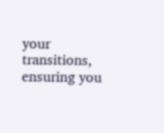your transitions, ensuring you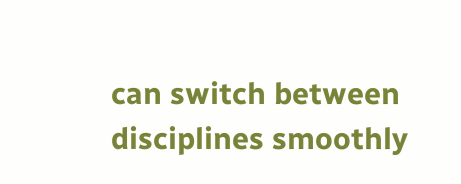can switch between disciplines smoothly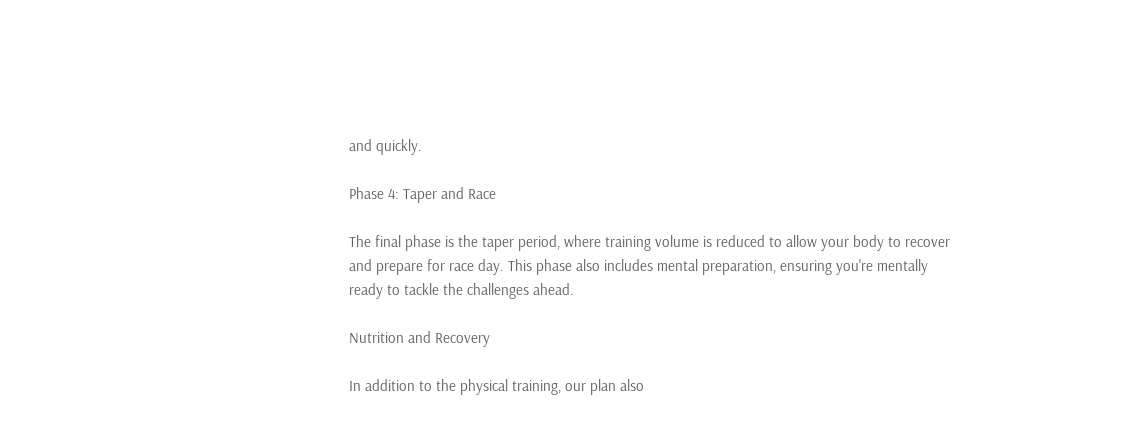and quickly.

Phase 4: Taper and Race

The final phase is the taper period, where training volume is reduced to allow your body to recover and prepare for race day. This phase also includes mental preparation, ensuring you're mentally ready to tackle the challenges ahead.

Nutrition and Recovery

In addition to the physical training, our plan also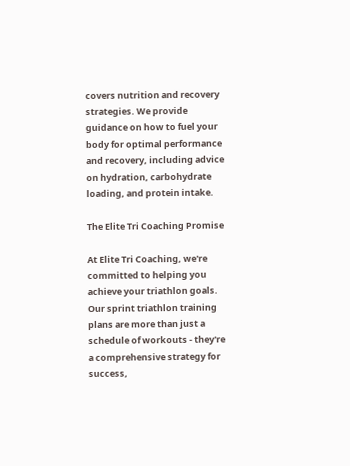covers nutrition and recovery strategies. We provide guidance on how to fuel your body for optimal performance and recovery, including advice on hydration, carbohydrate loading, and protein intake.

The Elite Tri Coaching Promise

At Elite Tri Coaching, we're committed to helping you achieve your triathlon goals. Our sprint triathlon training plans are more than just a schedule of workouts - they're a comprehensive strategy for success,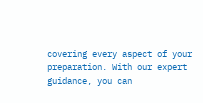covering every aspect of your preparation. With our expert guidance, you can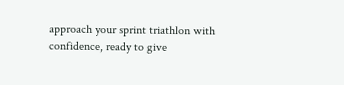approach your sprint triathlon with confidence, ready to give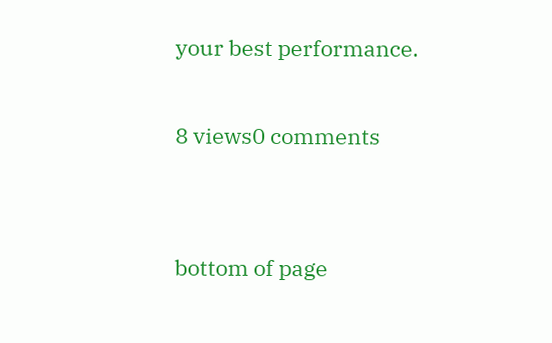your best performance.

8 views0 comments


bottom of page